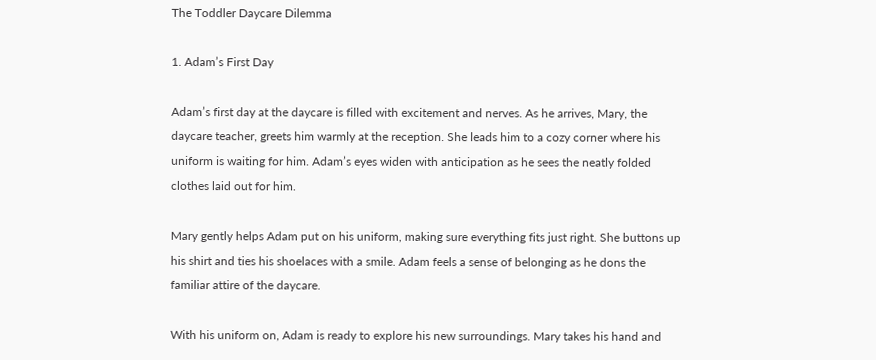The Toddler Daycare Dilemma

1. Adam’s First Day

Adam’s first day at the daycare is filled with excitement and nerves. As he arrives, Mary, the daycare teacher, greets him warmly at the reception. She leads him to a cozy corner where his uniform is waiting for him. Adam’s eyes widen with anticipation as he sees the neatly folded clothes laid out for him.

Mary gently helps Adam put on his uniform, making sure everything fits just right. She buttons up his shirt and ties his shoelaces with a smile. Adam feels a sense of belonging as he dons the familiar attire of the daycare.

With his uniform on, Adam is ready to explore his new surroundings. Mary takes his hand and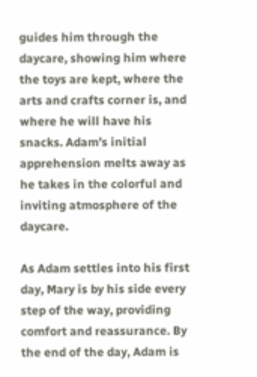guides him through the daycare, showing him where the toys are kept, where the arts and crafts corner is, and where he will have his snacks. Adam’s initial apprehension melts away as he takes in the colorful and inviting atmosphere of the daycare.

As Adam settles into his first day, Mary is by his side every step of the way, providing comfort and reassurance. By the end of the day, Adam is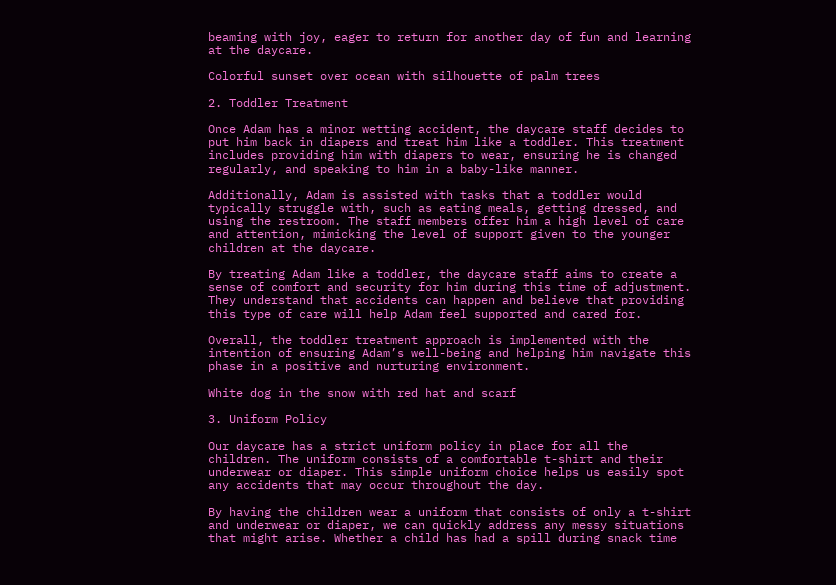beaming with joy, eager to return for another day of fun and learning at the daycare.

Colorful sunset over ocean with silhouette of palm trees

2. Toddler Treatment

Once Adam has a minor wetting accident, the daycare staff decides to put him back in diapers and treat him like a toddler. This treatment includes providing him with diapers to wear, ensuring he is changed regularly, and speaking to him in a baby-like manner.

Additionally, Adam is assisted with tasks that a toddler would typically struggle with, such as eating meals, getting dressed, and using the restroom. The staff members offer him a high level of care and attention, mimicking the level of support given to the younger children at the daycare.

By treating Adam like a toddler, the daycare staff aims to create a sense of comfort and security for him during this time of adjustment. They understand that accidents can happen and believe that providing this type of care will help Adam feel supported and cared for.

Overall, the toddler treatment approach is implemented with the intention of ensuring Adam’s well-being and helping him navigate this phase in a positive and nurturing environment.

White dog in the snow with red hat and scarf

3. Uniform Policy

Our daycare has a strict uniform policy in place for all the children. The uniform consists of a comfortable t-shirt and their underwear or diaper. This simple uniform choice helps us easily spot any accidents that may occur throughout the day.

By having the children wear a uniform that consists of only a t-shirt and underwear or diaper, we can quickly address any messy situations that might arise. Whether a child has had a spill during snack time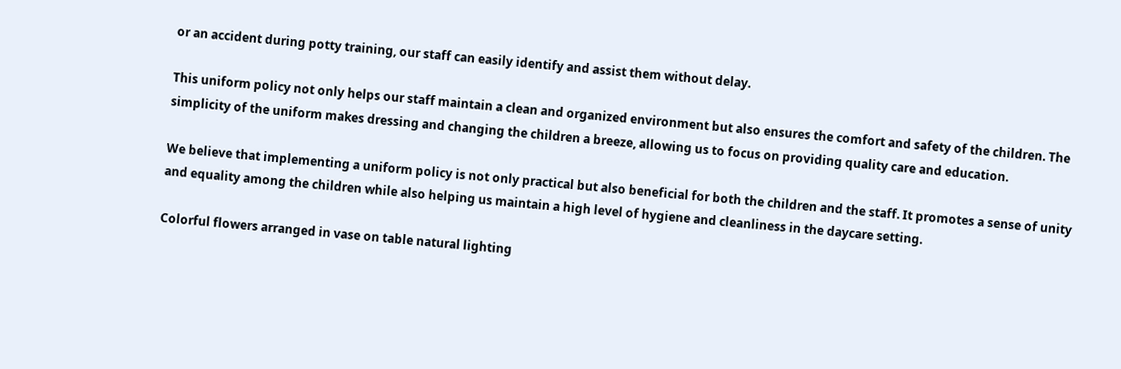or an accident during potty training, our staff can easily identify and assist them without delay.

This uniform policy not only helps our staff maintain a clean and organized environment but also ensures the comfort and safety of the children. The simplicity of the uniform makes dressing and changing the children a breeze, allowing us to focus on providing quality care and education.

We believe that implementing a uniform policy is not only practical but also beneficial for both the children and the staff. It promotes a sense of unity and equality among the children while also helping us maintain a high level of hygiene and cleanliness in the daycare setting.

Colorful flowers arranged in vase on table natural lighting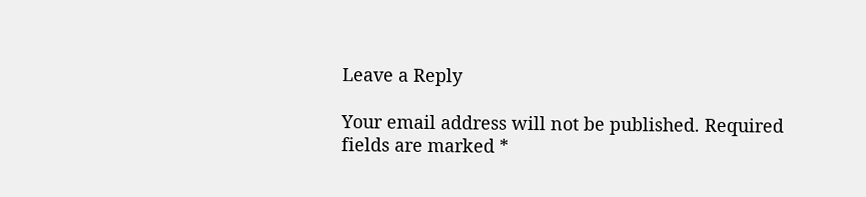Leave a Reply

Your email address will not be published. Required fields are marked *